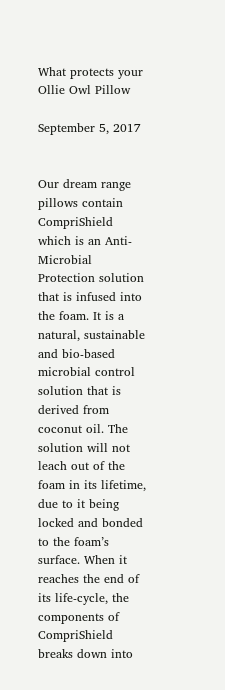What protects your Ollie Owl Pillow

September 5, 2017


Our dream range pillows contain CompriShield which is an Anti-Microbial Protection solution that is infused into the foam. It is a natural, sustainable and bio-based microbial control solution that is derived from coconut oil. The solution will not leach out of the foam in its lifetime, due to it being locked and bonded to the foam’s surface. When it reaches the end of its life-cycle, the components of CompriShield breaks down into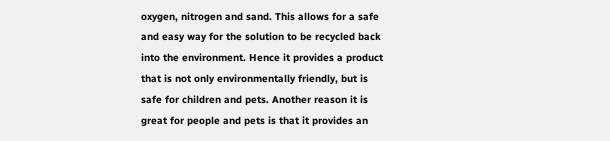oxygen, nitrogen and sand. This allows for a safe and easy way for the solution to be recycled back into the environment. Hence it provides a product that is not only environmentally friendly, but is safe for children and pets. Another reason it is great for people and pets is that it provides an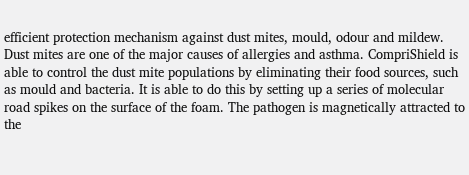efficient protection mechanism against dust mites, mould, odour and mildew. Dust mites are one of the major causes of allergies and asthma. CompriShield is able to control the dust mite populations by eliminating their food sources, such as mould and bacteria. It is able to do this by setting up a series of molecular road spikes on the surface of the foam. The pathogen is magnetically attracted to the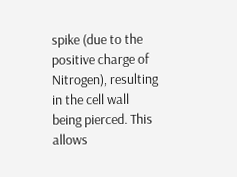spike (due to the positive charge of Nitrogen), resulting in the cell wall being pierced. This allows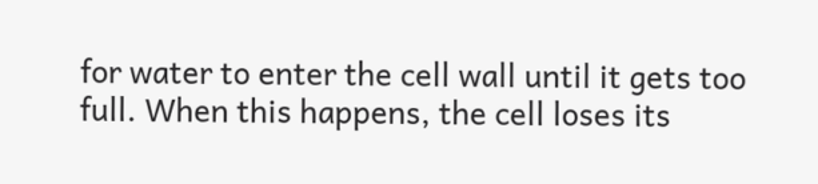for water to enter the cell wall until it gets too full. When this happens, the cell loses its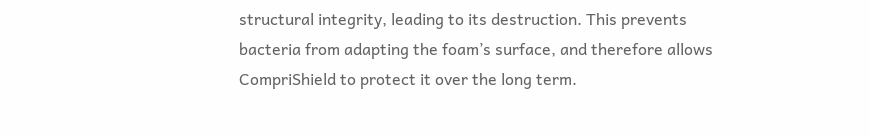structural integrity, leading to its destruction. This prevents bacteria from adapting the foam’s surface, and therefore allows CompriShield to protect it over the long term.